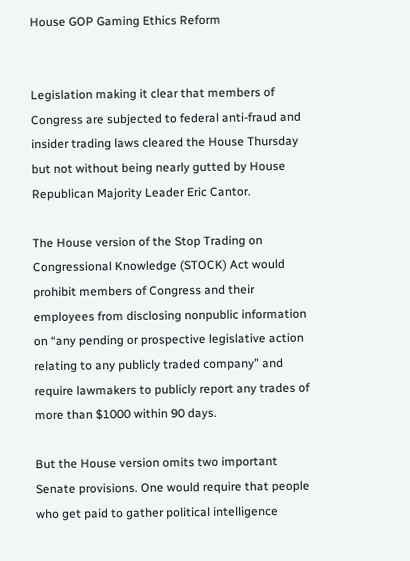House GOP Gaming Ethics Reform


Legislation making it clear that members of Congress are subjected to federal anti-fraud and insider trading laws cleared the House Thursday but not without being nearly gutted by House Republican Majority Leader Eric Cantor.

The House version of the Stop Trading on Congressional Knowledge (STOCK) Act would prohibit members of Congress and their employees from disclosing nonpublic information on “any pending or prospective legislative action relating to any publicly traded company” and require lawmakers to publicly report any trades of more than $1000 within 90 days.

But the House version omits two important Senate provisions. One would require that people who get paid to gather political intelligence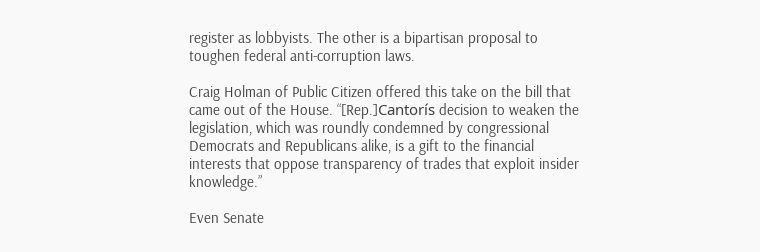register as lobbyists. The other is a bipartisan proposal to toughen federal anti-corruption laws.

Craig Holman of Public Citizen offered this take on the bill that came out of the House. “[Rep.]Cantorís decision to weaken the legislation, which was roundly condemned by congressional Democrats and Republicans alike, is a gift to the financial interests that oppose transparency of trades that exploit insider knowledge.”

Even Senate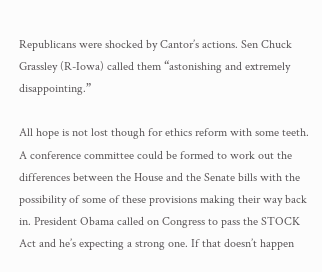Republicans were shocked by Cantor’s actions. Sen Chuck Grassley (R-Iowa) called them “astonishing and extremely disappointing.”

All hope is not lost though for ethics reform with some teeth. A conference committee could be formed to work out the differences between the House and the Senate bills with the possibility of some of these provisions making their way back in. President Obama called on Congress to pass the STOCK Act and he’s expecting a strong one. If that doesn’t happen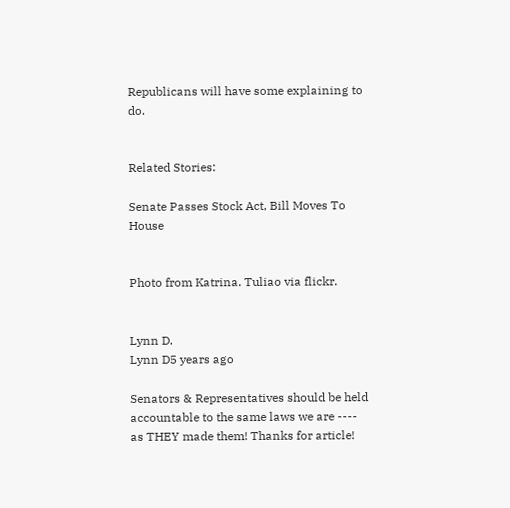Republicans will have some explaining to do.


Related Stories:

Senate Passes Stock Act, Bill Moves To House


Photo from Katrina. Tuliao via flickr.


Lynn D.
Lynn D5 years ago

Senators & Representatives should be held accountable to the same laws we are ---- as THEY made them! Thanks for article!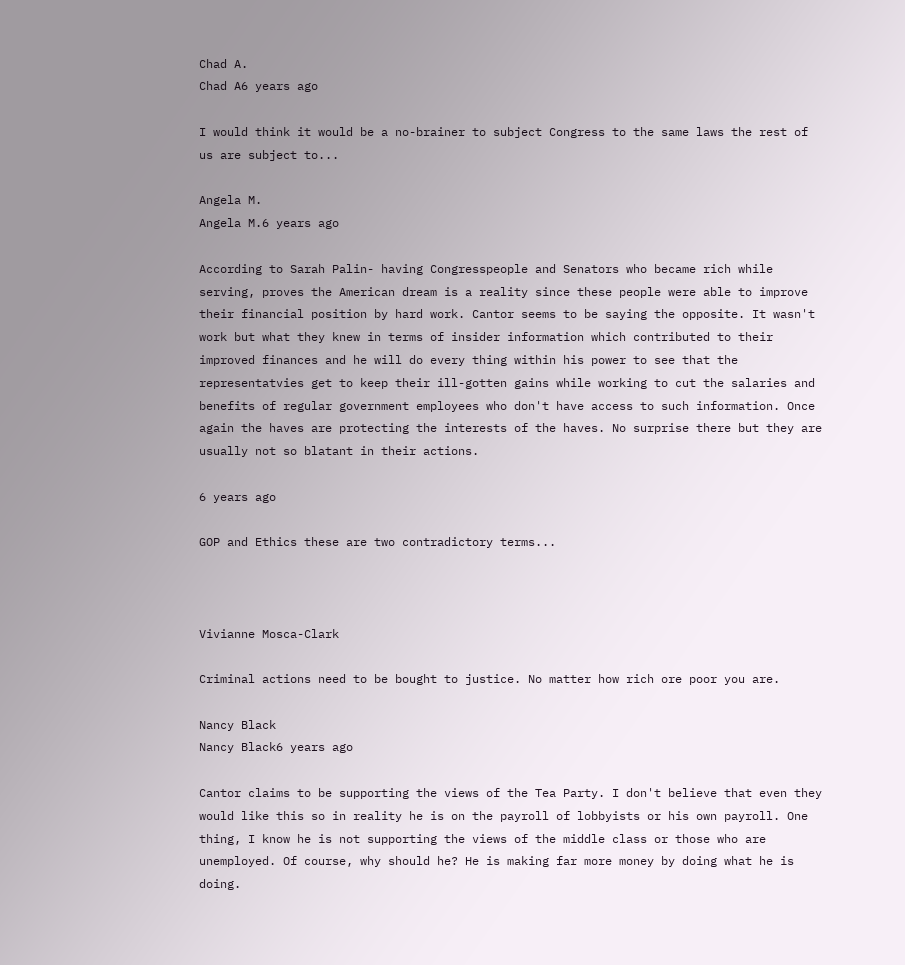Chad A.
Chad A6 years ago

I would think it would be a no-brainer to subject Congress to the same laws the rest of us are subject to...

Angela M.
Angela M.6 years ago

According to Sarah Palin- having Congresspeople and Senators who became rich while serving, proves the American dream is a reality since these people were able to improve their financial position by hard work. Cantor seems to be saying the opposite. It wasn't work but what they knew in terms of insider information which contributed to their improved finances and he will do every thing within his power to see that the representatvies get to keep their ill-gotten gains while working to cut the salaries and benefits of regular government employees who don't have access to such information. Once again the haves are protecting the interests of the haves. No surprise there but they are usually not so blatant in their actions.

6 years ago

GOP and Ethics these are two contradictory terms...



Vivianne Mosca-Clark

Criminal actions need to be bought to justice. No matter how rich ore poor you are.

Nancy Black
Nancy Black6 years ago

Cantor claims to be supporting the views of the Tea Party. I don't believe that even they would like this so in reality he is on the payroll of lobbyists or his own payroll. One thing, I know he is not supporting the views of the middle class or those who are unemployed. Of course, why should he? He is making far more money by doing what he is doing.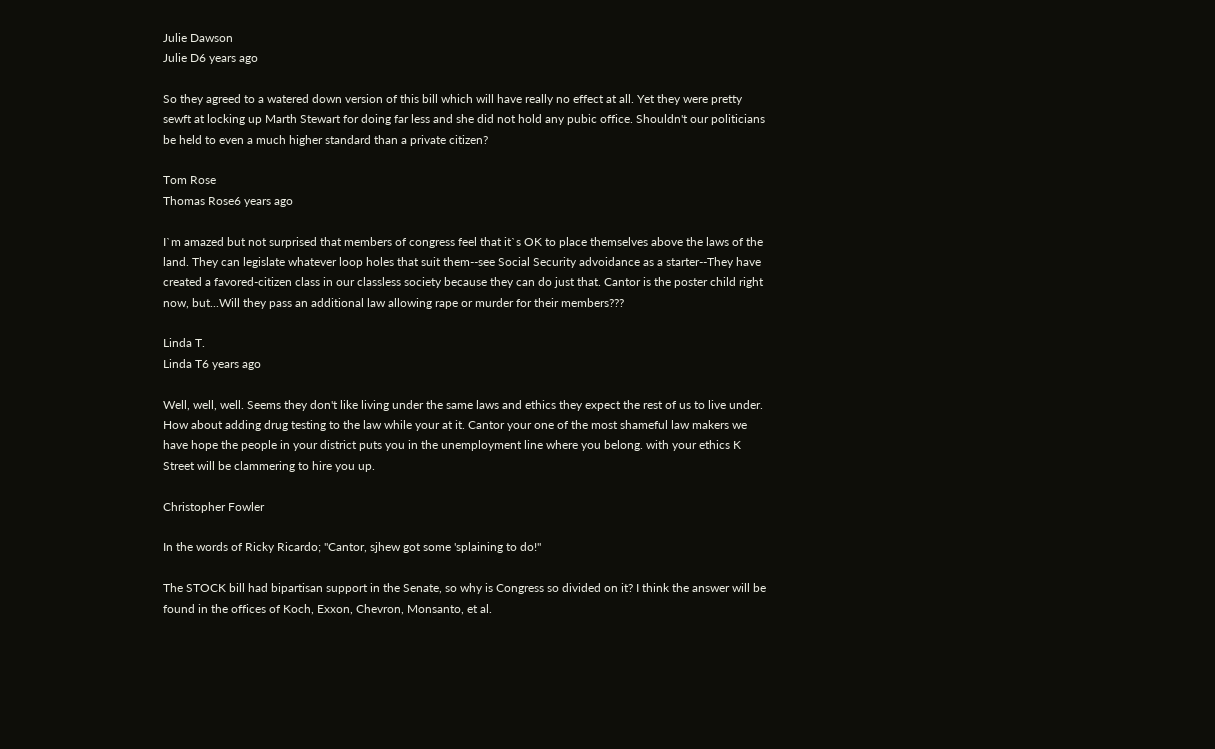Julie Dawson
Julie D6 years ago

So they agreed to a watered down version of this bill which will have really no effect at all. Yet they were pretty sewft at locking up Marth Stewart for doing far less and she did not hold any pubic office. Shouldn't our politicians be held to even a much higher standard than a private citizen?

Tom Rose
Thomas Rose6 years ago

I`m amazed but not surprised that members of congress feel that it`s OK to place themselves above the laws of the land. They can legislate whatever loop holes that suit them--see Social Security advoidance as a starter--They have created a favored-citizen class in our classless society because they can do just that. Cantor is the poster child right now, but...Will they pass an additional law allowing rape or murder for their members???

Linda T.
Linda T6 years ago

Well, well, well. Seems they don't like living under the same laws and ethics they expect the rest of us to live under. How about adding drug testing to the law while your at it. Cantor your one of the most shameful law makers we have hope the people in your district puts you in the unemployment line where you belong. with your ethics K Street will be clammering to hire you up.

Christopher Fowler

In the words of Ricky Ricardo; "Cantor, sjhew got some 'splaining to do!"

The STOCK bill had bipartisan support in the Senate, so why is Congress so divided on it? I think the answer will be found in the offices of Koch, Exxon, Chevron, Monsanto, et al.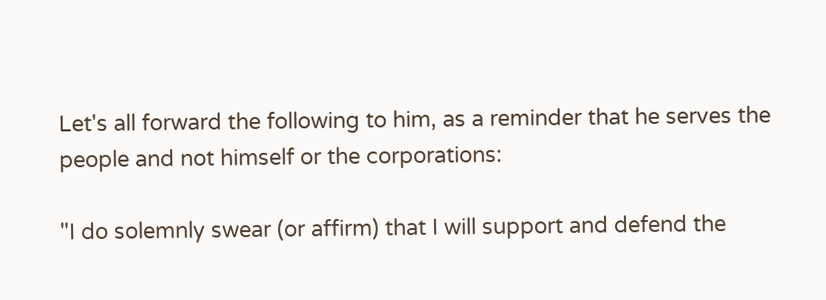Let's all forward the following to him, as a reminder that he serves the people and not himself or the corporations:

"I do solemnly swear (or affirm) that I will support and defend the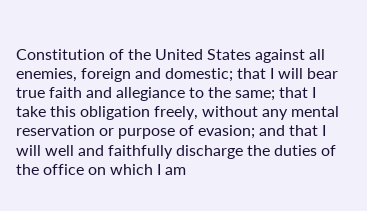Constitution of the United States against all enemies, foreign and domestic; that I will bear true faith and allegiance to the same; that I take this obligation freely, without any mental reservation or purpose of evasion; and that I will well and faithfully discharge the duties of the office on which I am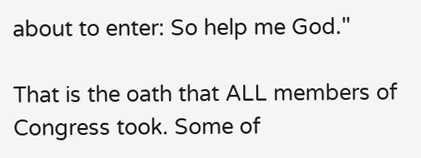about to enter: So help me God."

That is the oath that ALL members of Congress took. Some of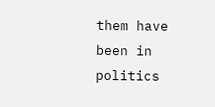them have been in politics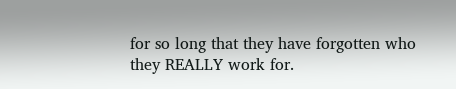for so long that they have forgotten who they REALLY work for.